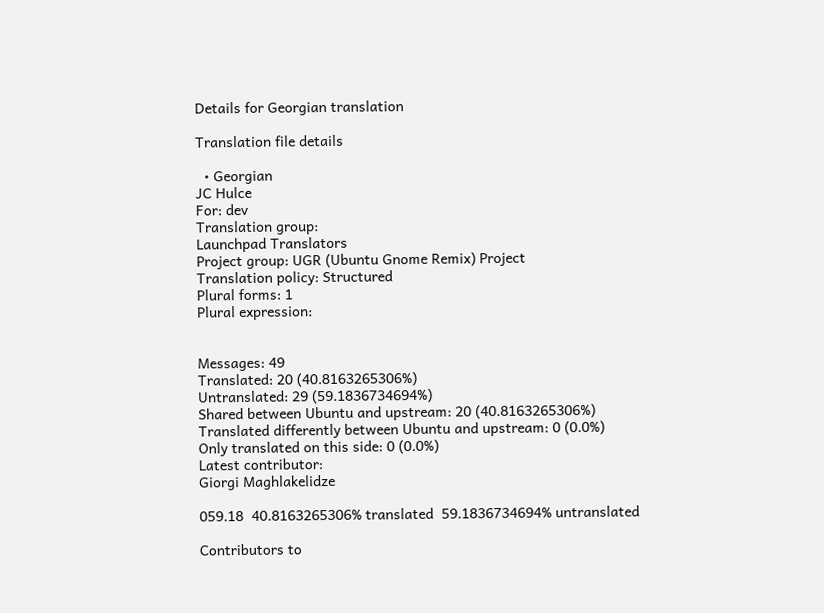Details for Georgian translation

Translation file details

  • Georgian
JC Hulce
For: dev
Translation group:
Launchpad Translators
Project group: UGR (Ubuntu Gnome Remix) Project
Translation policy: Structured
Plural forms: 1
Plural expression:


Messages: 49
Translated: 20 (40.8163265306%)
Untranslated: 29 (59.1836734694%)
Shared between Ubuntu and upstream: 20 (40.8163265306%)
Translated differently between Ubuntu and upstream: 0 (0.0%)
Only translated on this side: 0 (0.0%)
Latest contributor:
Giorgi Maghlakelidze

059.18  40.8163265306% translated  59.1836734694% untranslated

Contributors to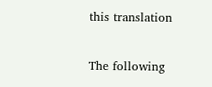this translation

The following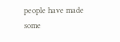people have made some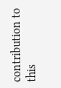contribution to this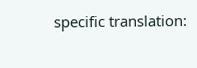specific translation: